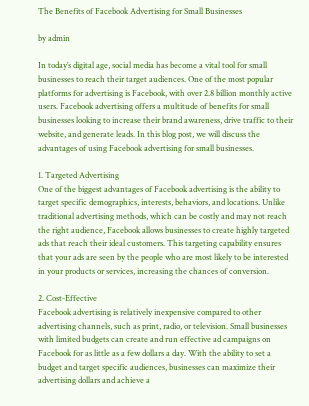The Benefits of Facebook Advertising for Small Businesses

by admin

In today’s digital age, social media has become a vital tool for small businesses to reach their target audiences. One of the most popular platforms for advertising is Facebook, with over 2.8 billion monthly active users. Facebook advertising offers a multitude of benefits for small businesses looking to increase their brand awareness, drive traffic to their website, and generate leads. In this blog post, we will discuss the advantages of using Facebook advertising for small businesses.

1. Targeted Advertising
One of the biggest advantages of Facebook advertising is the ability to target specific demographics, interests, behaviors, and locations. Unlike traditional advertising methods, which can be costly and may not reach the right audience, Facebook allows businesses to create highly targeted ads that reach their ideal customers. This targeting capability ensures that your ads are seen by the people who are most likely to be interested in your products or services, increasing the chances of conversion.

2. Cost-Effective
Facebook advertising is relatively inexpensive compared to other advertising channels, such as print, radio, or television. Small businesses with limited budgets can create and run effective ad campaigns on Facebook for as little as a few dollars a day. With the ability to set a budget and target specific audiences, businesses can maximize their advertising dollars and achieve a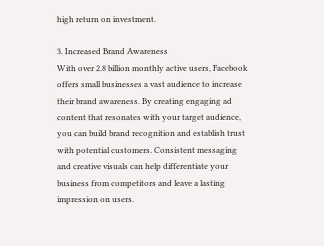high return on investment.

3. Increased Brand Awareness
With over 2.8 billion monthly active users, Facebook offers small businesses a vast audience to increase their brand awareness. By creating engaging ad content that resonates with your target audience, you can build brand recognition and establish trust with potential customers. Consistent messaging and creative visuals can help differentiate your business from competitors and leave a lasting impression on users.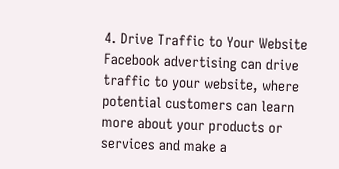4. Drive Traffic to Your Website
Facebook advertising can drive traffic to your website, where potential customers can learn more about your products or services and make a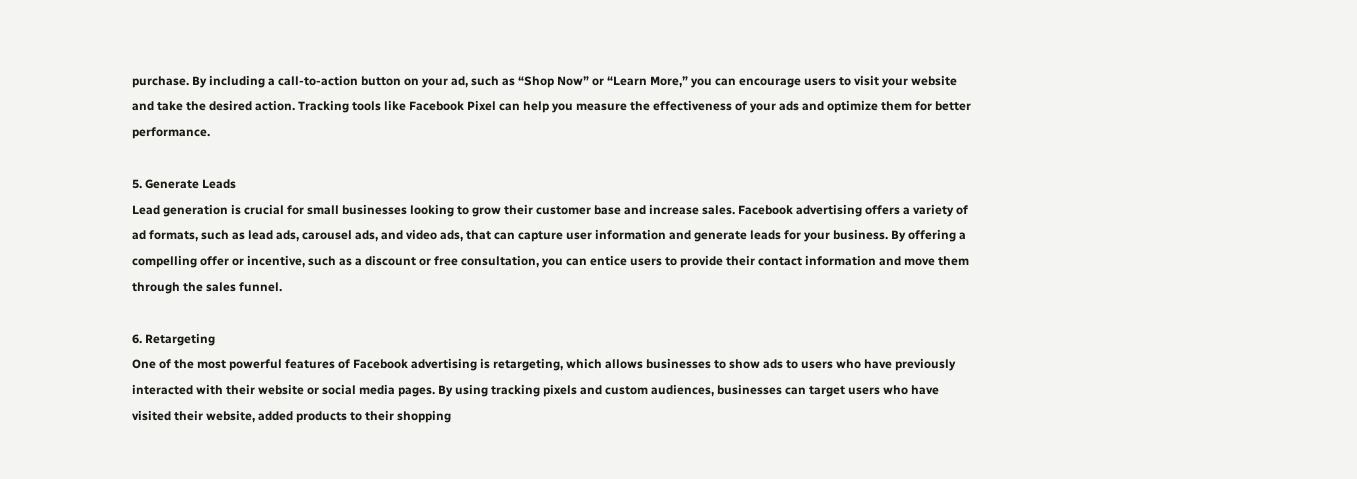purchase. By including a call-to-action button on your ad, such as “Shop Now” or “Learn More,” you can encourage users to visit your website and take the desired action. Tracking tools like Facebook Pixel can help you measure the effectiveness of your ads and optimize them for better performance.

5. Generate Leads
Lead generation is crucial for small businesses looking to grow their customer base and increase sales. Facebook advertising offers a variety of ad formats, such as lead ads, carousel ads, and video ads, that can capture user information and generate leads for your business. By offering a compelling offer or incentive, such as a discount or free consultation, you can entice users to provide their contact information and move them through the sales funnel.

6. Retargeting
One of the most powerful features of Facebook advertising is retargeting, which allows businesses to show ads to users who have previously interacted with their website or social media pages. By using tracking pixels and custom audiences, businesses can target users who have visited their website, added products to their shopping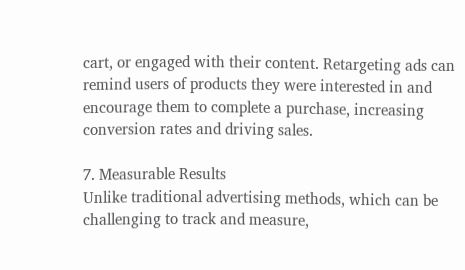cart, or engaged with their content. Retargeting ads can remind users of products they were interested in and encourage them to complete a purchase, increasing conversion rates and driving sales.

7. Measurable Results
Unlike traditional advertising methods, which can be challenging to track and measure,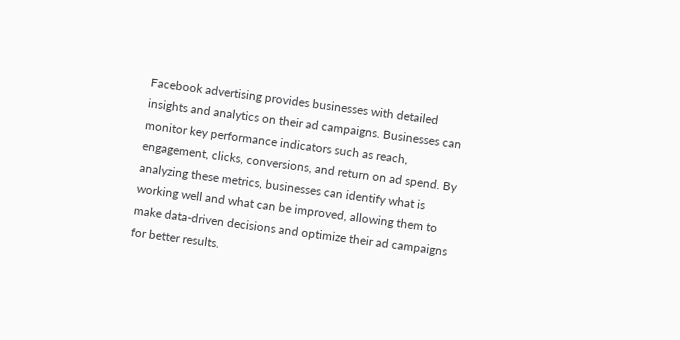Facebook advertising provides businesses with detailed insights and analytics on their ad campaigns. Businesses can monitor key performance indicators such as reach, engagement, clicks, conversions, and return on ad spend. By analyzing these metrics, businesses can identify what is working well and what can be improved, allowing them to make data-driven decisions and optimize their ad campaigns for better results.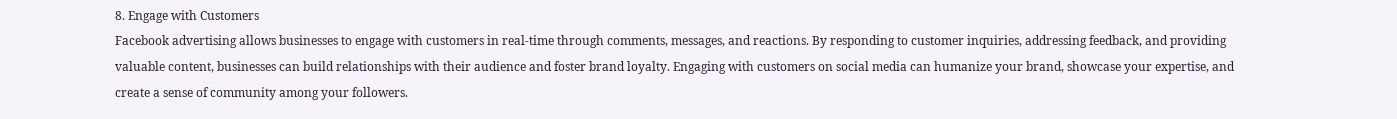8. Engage with Customers
Facebook advertising allows businesses to engage with customers in real-time through comments, messages, and reactions. By responding to customer inquiries, addressing feedback, and providing valuable content, businesses can build relationships with their audience and foster brand loyalty. Engaging with customers on social media can humanize your brand, showcase your expertise, and create a sense of community among your followers.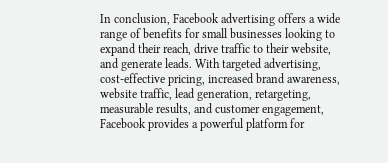In conclusion, Facebook advertising offers a wide range of benefits for small businesses looking to expand their reach, drive traffic to their website, and generate leads. With targeted advertising, cost-effective pricing, increased brand awareness, website traffic, lead generation, retargeting, measurable results, and customer engagement, Facebook provides a powerful platform for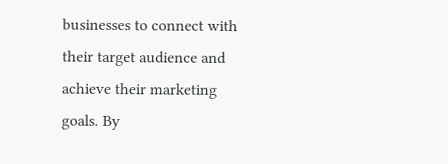businesses to connect with their target audience and achieve their marketing goals. By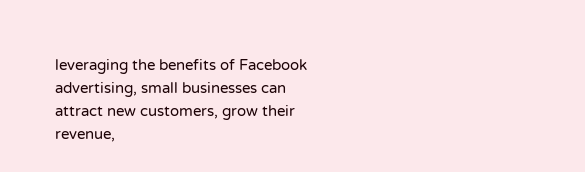leveraging the benefits of Facebook advertising, small businesses can attract new customers, grow their revenue,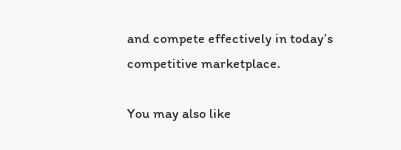and compete effectively in today’s competitive marketplace.

You may also like